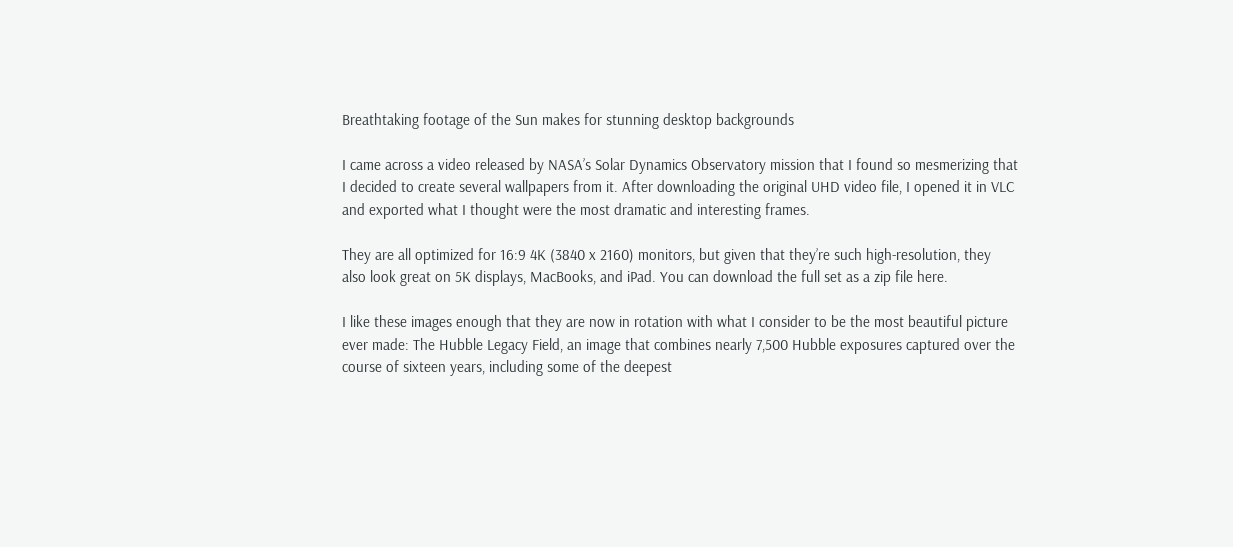Breathtaking footage of the Sun makes for stunning desktop backgrounds

I came across a video released by NASA’s Solar Dynamics Observatory mission that I found so mesmerizing that I decided to create several wallpapers from it. After downloading the original UHD video file, I opened it in VLC and exported what I thought were the most dramatic and interesting frames.

They are all optimized for 16:9 4K (3840 x 2160) monitors, but given that they’re such high-resolution, they also look great on 5K displays, MacBooks, and iPad. You can download the full set as a zip file here.

I like these images enough that they are now in rotation with what I consider to be the most beautiful picture ever made: The Hubble Legacy Field, an image that combines nearly 7,500 Hubble exposures captured over the course of sixteen years, including some of the deepest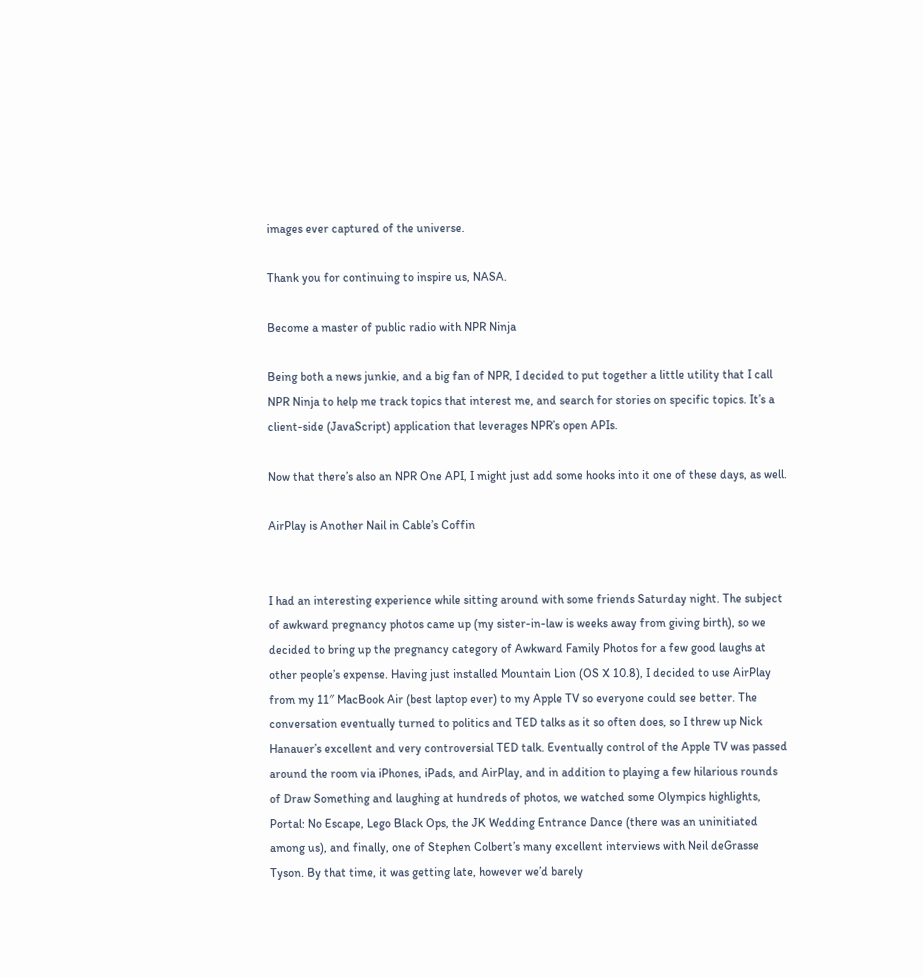images ever captured of the universe.

Thank you for continuing to inspire us, NASA.

Become a master of public radio with NPR Ninja

Being both a news junkie, and a big fan of NPR, I decided to put together a little utility that I call NPR Ninja to help me track topics that interest me, and search for stories on specific topics. It’s a client-side (JavaScript) application that leverages NPR’s open APIs.

Now that there’s also an NPR One API, I might just add some hooks into it one of these days, as well.

AirPlay is Another Nail in Cable’s Coffin


I had an interesting experience while sitting around with some friends Saturday night. The subject of awkward pregnancy photos came up (my sister-in-law is weeks away from giving birth), so we decided to bring up the pregnancy category of Awkward Family Photos for a few good laughs at other people’s expense. Having just installed Mountain Lion (OS X 10.8), I decided to use AirPlay from my 11″ MacBook Air (best laptop ever) to my Apple TV so everyone could see better. The conversation eventually turned to politics and TED talks as it so often does, so I threw up Nick Hanauer’s excellent and very controversial TED talk. Eventually control of the Apple TV was passed around the room via iPhones, iPads, and AirPlay, and in addition to playing a few hilarious rounds of Draw Something and laughing at hundreds of photos, we watched some Olympics highlights, Portal: No Escape, Lego Black Ops, the JK Wedding Entrance Dance (there was an uninitiated among us), and finally, one of Stephen Colbert’s many excellent interviews with Neil deGrasse Tyson. By that time, it was getting late, however we’d barely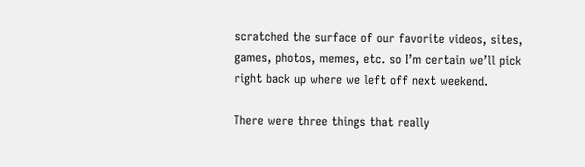scratched the surface of our favorite videos, sites, games, photos, memes, etc. so I’m certain we’ll pick right back up where we left off next weekend.

There were three things that really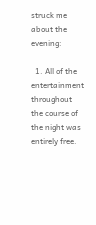struck me about the evening:

  1. All of the entertainment throughout the course of the night was entirely free.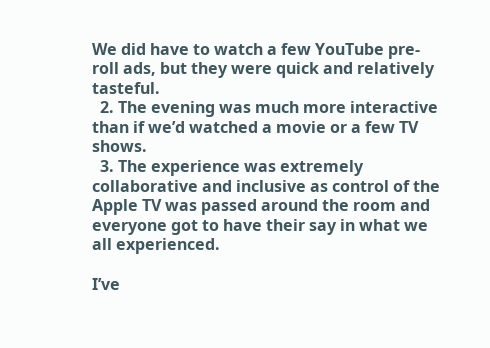We did have to watch a few YouTube pre-roll ads, but they were quick and relatively tasteful.
  2. The evening was much more interactive than if we’d watched a movie or a few TV shows.
  3. The experience was extremely collaborative and inclusive as control of the Apple TV was passed around the room and everyone got to have their say in what we all experienced.

I’ve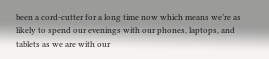been a cord-cutter for a long time now which means we’re as likely to spend our evenings with our phones, laptops, and tablets as we are with our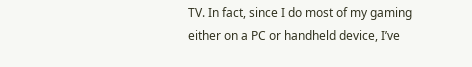TV. In fact, since I do most of my gaming either on a PC or handheld device, I’ve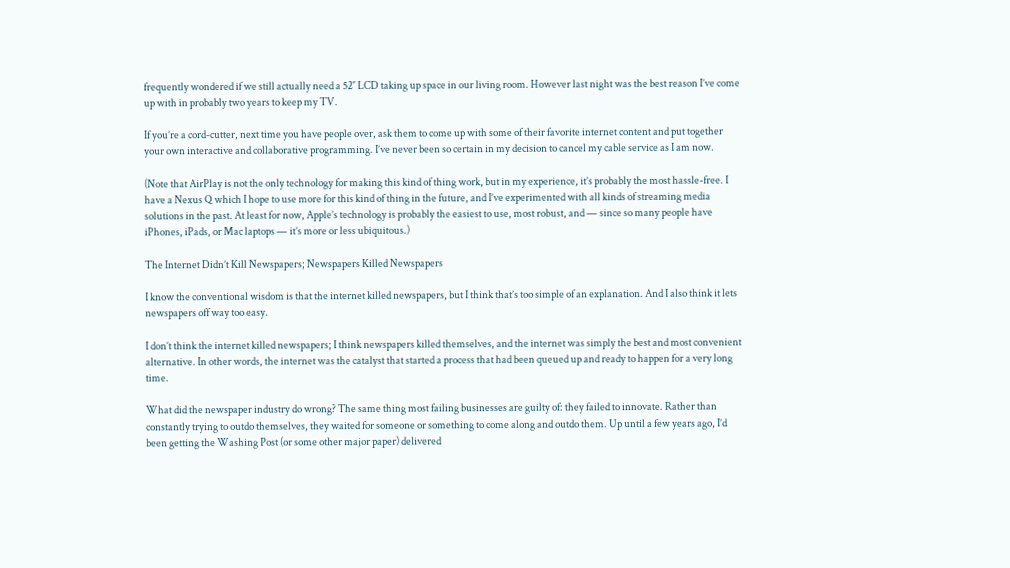frequently wondered if we still actually need a 52″ LCD taking up space in our living room. However last night was the best reason I’ve come up with in probably two years to keep my TV.

If you’re a cord-cutter, next time you have people over, ask them to come up with some of their favorite internet content and put together your own interactive and collaborative programming. I’ve never been so certain in my decision to cancel my cable service as I am now.

(Note that AirPlay is not the only technology for making this kind of thing work, but in my experience, it’s probably the most hassle-free. I have a Nexus Q which I hope to use more for this kind of thing in the future, and I’ve experimented with all kinds of streaming media solutions in the past. At least for now, Apple’s technology is probably the easiest to use, most robust, and — since so many people have iPhones, iPads, or Mac laptops — it’s more or less ubiquitous.)

The Internet Didn’t Kill Newspapers; Newspapers Killed Newspapers

I know the conventional wisdom is that the internet killed newspapers, but I think that’s too simple of an explanation. And I also think it lets newspapers off way too easy.

I don’t think the internet killed newspapers; I think newspapers killed themselves, and the internet was simply the best and most convenient alternative. In other words, the internet was the catalyst that started a process that had been queued up and ready to happen for a very long time.

What did the newspaper industry do wrong? The same thing most failing businesses are guilty of: they failed to innovate. Rather than constantly trying to outdo themselves, they waited for someone or something to come along and outdo them. Up until a few years ago, I’d been getting the Washing Post (or some other major paper) delivered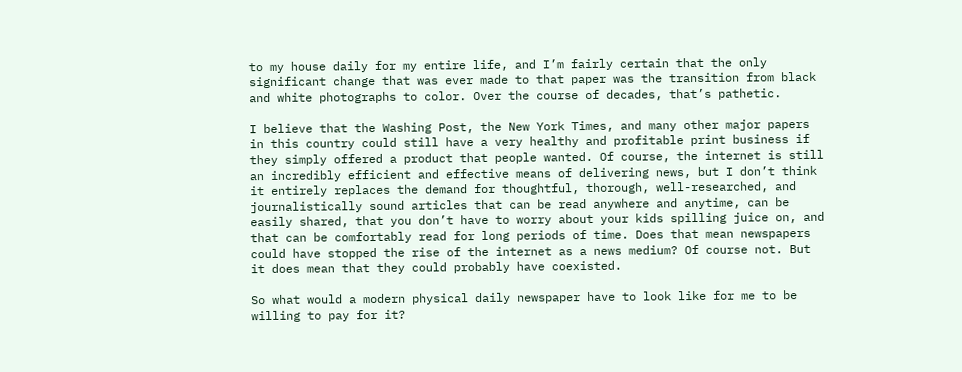to my house daily for my entire life, and I’m fairly certain that the only significant change that was ever made to that paper was the transition from black and white photographs to color. Over the course of decades, that’s pathetic.

I believe that the Washing Post, the New York Times, and many other major papers in this country could still have a very healthy and profitable print business if they simply offered a product that people wanted. Of course, the internet is still an incredibly efficient and effective means of delivering news, but I don’t think it entirely replaces the demand for thoughtful, thorough, well-researched, and journalistically sound articles that can be read anywhere and anytime, can be easily shared, that you don’t have to worry about your kids spilling juice on, and that can be comfortably read for long periods of time. Does that mean newspapers could have stopped the rise of the internet as a news medium? Of course not. But it does mean that they could probably have coexisted.

So what would a modern physical daily newspaper have to look like for me to be willing to pay for it?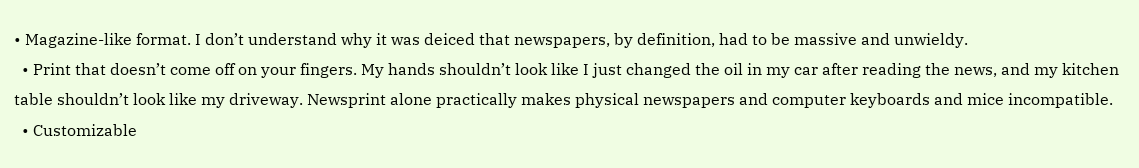• Magazine-like format. I don’t understand why it was deiced that newspapers, by definition, had to be massive and unwieldy.
  • Print that doesn’t come off on your fingers. My hands shouldn’t look like I just changed the oil in my car after reading the news, and my kitchen table shouldn’t look like my driveway. Newsprint alone practically makes physical newspapers and computer keyboards and mice incompatible.
  • Customizable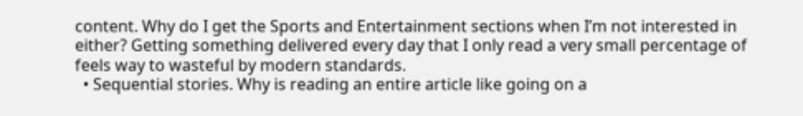content. Why do I get the Sports and Entertainment sections when I’m not interested in either? Getting something delivered every day that I only read a very small percentage of feels way to wasteful by modern standards.
  • Sequential stories. Why is reading an entire article like going on a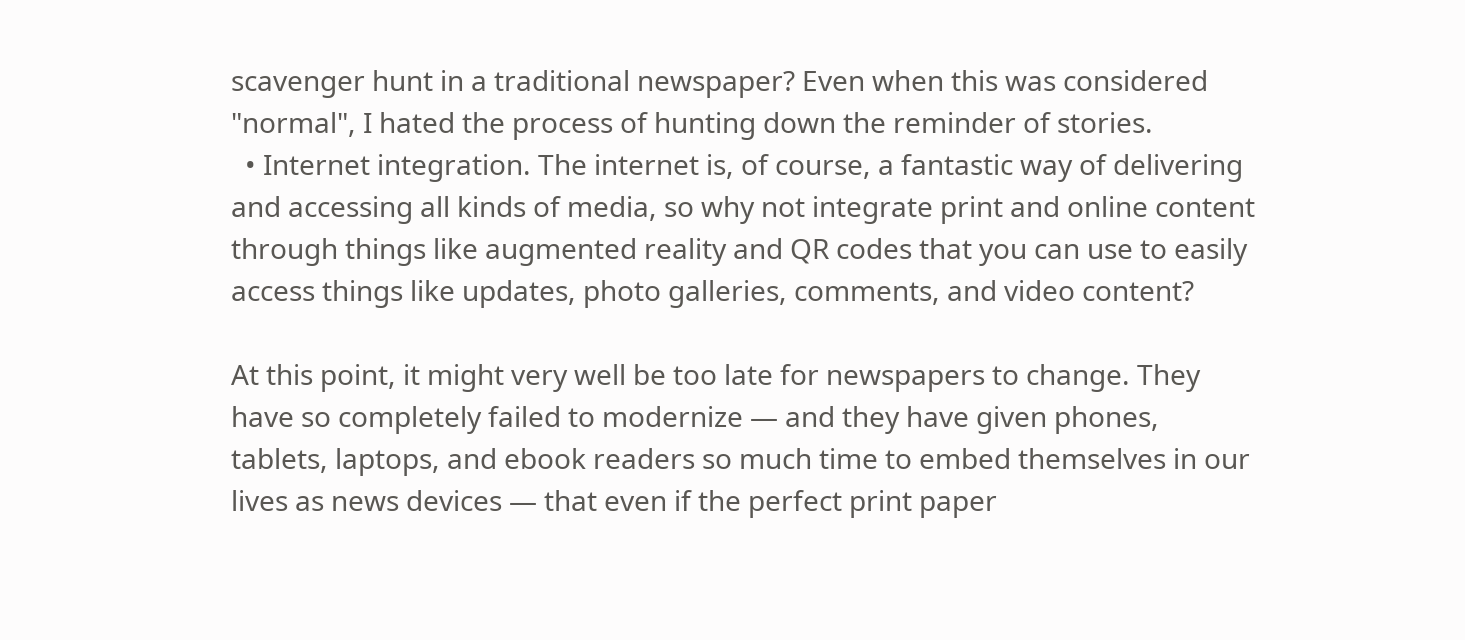scavenger hunt in a traditional newspaper? Even when this was considered "normal", I hated the process of hunting down the reminder of stories.
  • Internet integration. The internet is, of course, a fantastic way of delivering and accessing all kinds of media, so why not integrate print and online content through things like augmented reality and QR codes that you can use to easily access things like updates, photo galleries, comments, and video content?

At this point, it might very well be too late for newspapers to change. They have so completely failed to modernize — and they have given phones, tablets, laptops, and ebook readers so much time to embed themselves in our lives as news devices — that even if the perfect print paper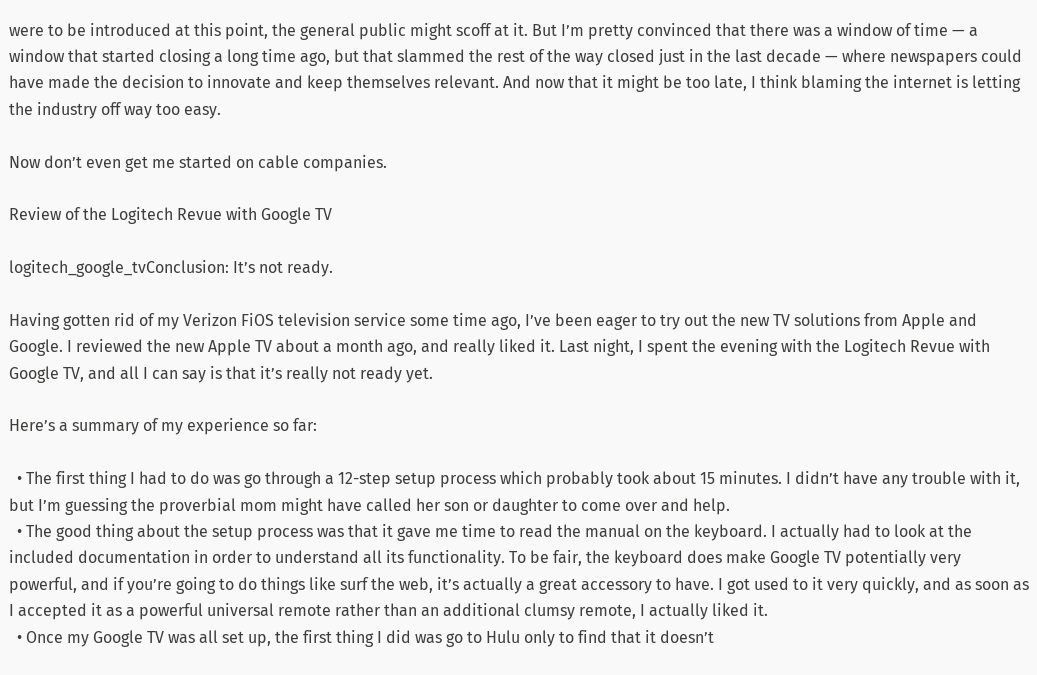were to be introduced at this point, the general public might scoff at it. But I’m pretty convinced that there was a window of time — a window that started closing a long time ago, but that slammed the rest of the way closed just in the last decade — where newspapers could have made the decision to innovate and keep themselves relevant. And now that it might be too late, I think blaming the internet is letting the industry off way too easy.

Now don’t even get me started on cable companies.

Review of the Logitech Revue with Google TV

logitech_google_tvConclusion: It’s not ready.

Having gotten rid of my Verizon FiOS television service some time ago, I’ve been eager to try out the new TV solutions from Apple and Google. I reviewed the new Apple TV about a month ago, and really liked it. Last night, I spent the evening with the Logitech Revue with Google TV, and all I can say is that it’s really not ready yet.

Here’s a summary of my experience so far:

  • The first thing I had to do was go through a 12-step setup process which probably took about 15 minutes. I didn’t have any trouble with it, but I’m guessing the proverbial mom might have called her son or daughter to come over and help.
  • The good thing about the setup process was that it gave me time to read the manual on the keyboard. I actually had to look at the included documentation in order to understand all its functionality. To be fair, the keyboard does make Google TV potentially very powerful, and if you’re going to do things like surf the web, it’s actually a great accessory to have. I got used to it very quickly, and as soon as I accepted it as a powerful universal remote rather than an additional clumsy remote, I actually liked it.
  • Once my Google TV was all set up, the first thing I did was go to Hulu only to find that it doesn’t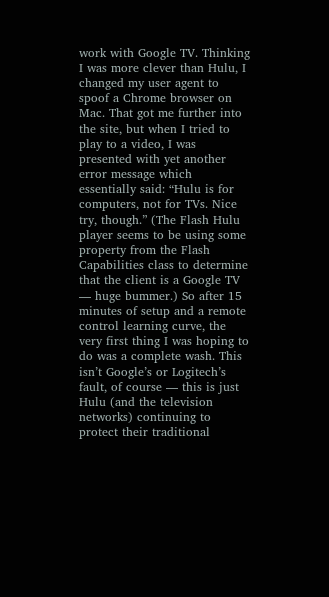work with Google TV. Thinking I was more clever than Hulu, I changed my user agent to spoof a Chrome browser on Mac. That got me further into the site, but when I tried to play to a video, I was presented with yet another error message which essentially said: “Hulu is for computers, not for TVs. Nice try, though.” (The Flash Hulu player seems to be using some property from the Flash Capabilities class to determine that the client is a Google TV — huge bummer.) So after 15 minutes of setup and a remote control learning curve, the very first thing I was hoping to do was a complete wash. This isn’t Google’s or Logitech’s fault, of course — this is just Hulu (and the television networks) continuing to protect their traditional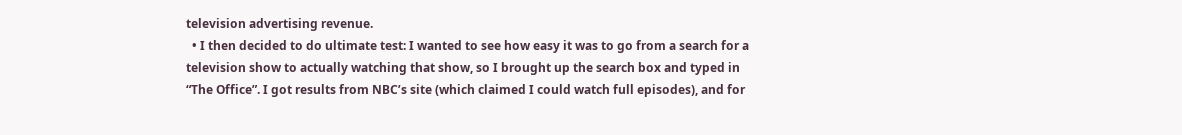television advertising revenue.
  • I then decided to do ultimate test: I wanted to see how easy it was to go from a search for a television show to actually watching that show, so I brought up the search box and typed in “The Office”. I got results from NBC’s site (which claimed I could watch full episodes), and for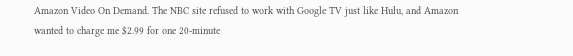Amazon Video On Demand. The NBC site refused to work with Google TV just like Hulu, and Amazon wanted to charge me $2.99 for one 20-minute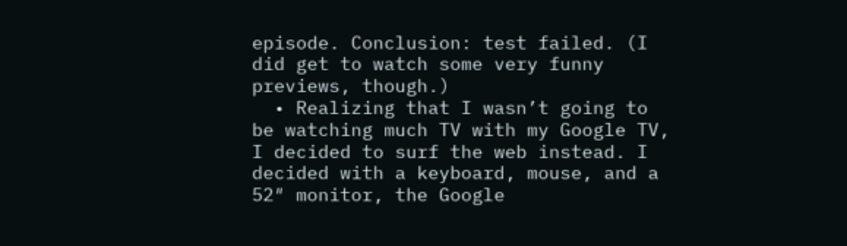episode. Conclusion: test failed. (I did get to watch some very funny previews, though.)
  • Realizing that I wasn’t going to be watching much TV with my Google TV, I decided to surf the web instead. I decided with a keyboard, mouse, and a 52″ monitor, the Google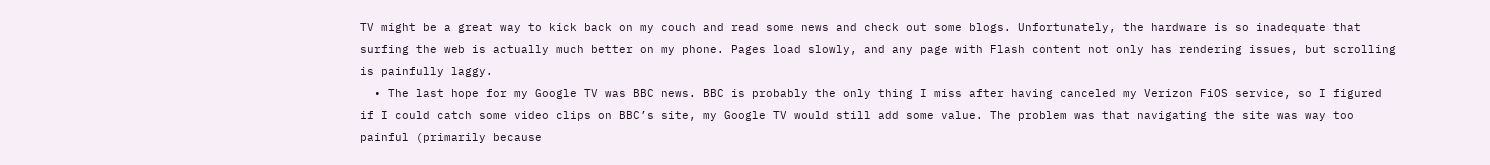TV might be a great way to kick back on my couch and read some news and check out some blogs. Unfortunately, the hardware is so inadequate that surfing the web is actually much better on my phone. Pages load slowly, and any page with Flash content not only has rendering issues, but scrolling is painfully laggy.
  • The last hope for my Google TV was BBC news. BBC is probably the only thing I miss after having canceled my Verizon FiOS service, so I figured if I could catch some video clips on BBC’s site, my Google TV would still add some value. The problem was that navigating the site was way too painful (primarily because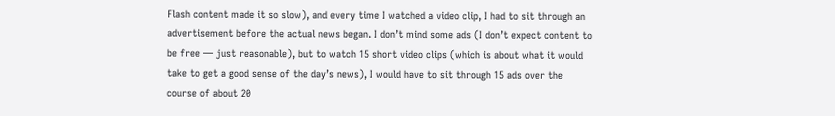Flash content made it so slow), and every time I watched a video clip, I had to sit through an advertisement before the actual news began. I don’t mind some ads (I don’t expect content to be free — just reasonable), but to watch 15 short video clips (which is about what it would take to get a good sense of the day’s news), I would have to sit through 15 ads over the course of about 20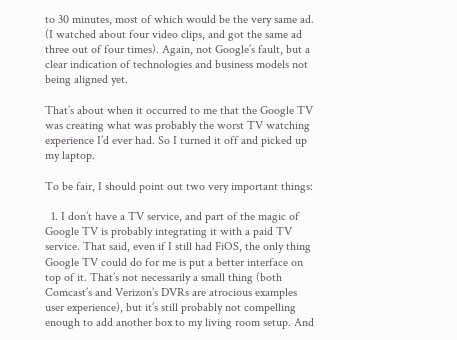to 30 minutes, most of which would be the very same ad. (I watched about four video clips, and got the same ad three out of four times). Again, not Google’s fault, but a clear indication of technologies and business models not being aligned yet.

That’s about when it occurred to me that the Google TV was creating what was probably the worst TV watching experience I’d ever had. So I turned it off and picked up my laptop.

To be fair, I should point out two very important things:

  1. I don’t have a TV service, and part of the magic of Google TV is probably integrating it with a paid TV service. That said, even if I still had FiOS, the only thing Google TV could do for me is put a better interface on top of it. That’s not necessarily a small thing (both Comcast’s and Verizon’s DVRs are atrocious examples user experience), but it’s still probably not compelling enough to add another box to my living room setup. And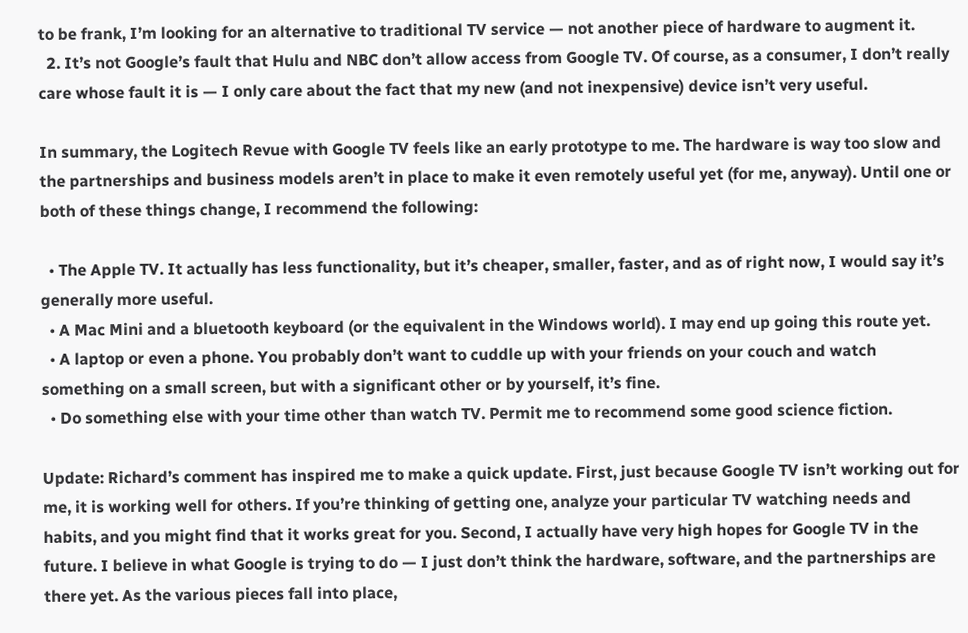to be frank, I’m looking for an alternative to traditional TV service — not another piece of hardware to augment it.
  2. It’s not Google’s fault that Hulu and NBC don’t allow access from Google TV. Of course, as a consumer, I don’t really care whose fault it is — I only care about the fact that my new (and not inexpensive) device isn’t very useful.

In summary, the Logitech Revue with Google TV feels like an early prototype to me. The hardware is way too slow and the partnerships and business models aren’t in place to make it even remotely useful yet (for me, anyway). Until one or both of these things change, I recommend the following:

  • The Apple TV. It actually has less functionality, but it’s cheaper, smaller, faster, and as of right now, I would say it’s generally more useful.
  • A Mac Mini and a bluetooth keyboard (or the equivalent in the Windows world). I may end up going this route yet.
  • A laptop or even a phone. You probably don’t want to cuddle up with your friends on your couch and watch something on a small screen, but with a significant other or by yourself, it’s fine.
  • Do something else with your time other than watch TV. Permit me to recommend some good science fiction.

Update: Richard’s comment has inspired me to make a quick update. First, just because Google TV isn’t working out for me, it is working well for others. If you’re thinking of getting one, analyze your particular TV watching needs and habits, and you might find that it works great for you. Second, I actually have very high hopes for Google TV in the future. I believe in what Google is trying to do — I just don’t think the hardware, software, and the partnerships are there yet. As the various pieces fall into place,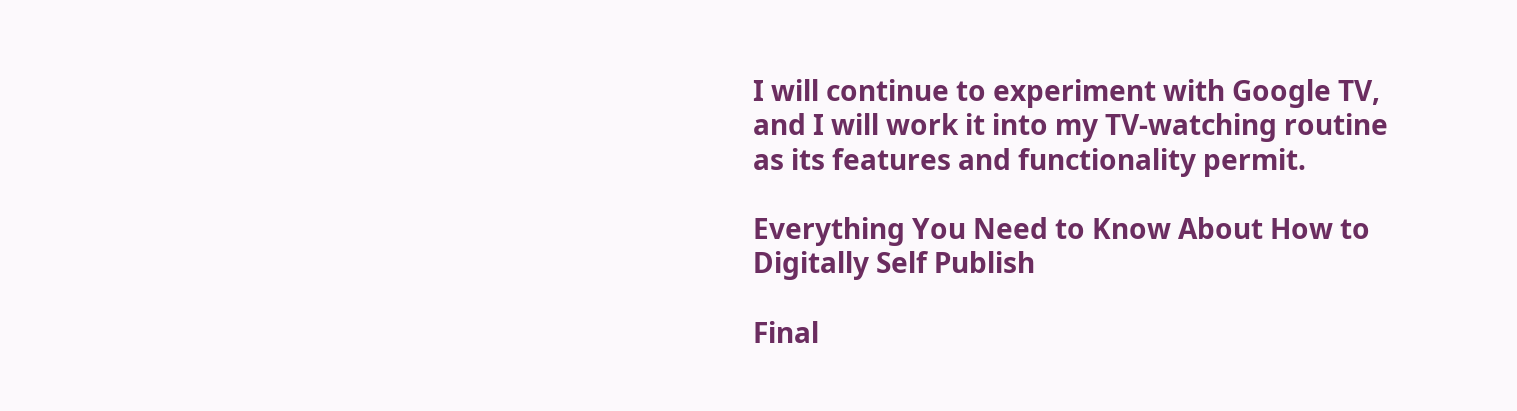I will continue to experiment with Google TV, and I will work it into my TV-watching routine as its features and functionality permit.

Everything You Need to Know About How to Digitally Self Publish

Final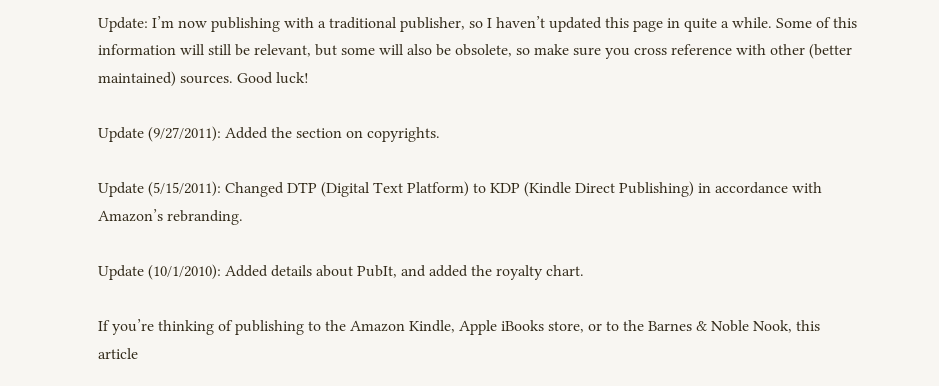Update: I’m now publishing with a traditional publisher, so I haven’t updated this page in quite a while. Some of this information will still be relevant, but some will also be obsolete, so make sure you cross reference with other (better maintained) sources. Good luck!

Update (9/27/2011): Added the section on copyrights.

Update (5/15/2011): Changed DTP (Digital Text Platform) to KDP (Kindle Direct Publishing) in accordance with Amazon’s rebranding.

Update (10/1/2010): Added details about PubIt, and added the royalty chart.

If you’re thinking of publishing to the Amazon Kindle, Apple iBooks store, or to the Barnes & Noble Nook, this article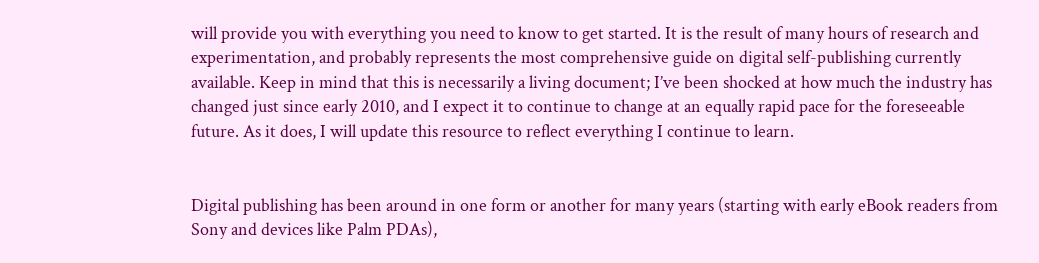will provide you with everything you need to know to get started. It is the result of many hours of research and experimentation, and probably represents the most comprehensive guide on digital self-publishing currently available. Keep in mind that this is necessarily a living document; I’ve been shocked at how much the industry has changed just since early 2010, and I expect it to continue to change at an equally rapid pace for the foreseeable future. As it does, I will update this resource to reflect everything I continue to learn.


Digital publishing has been around in one form or another for many years (starting with early eBook readers from Sony and devices like Palm PDAs),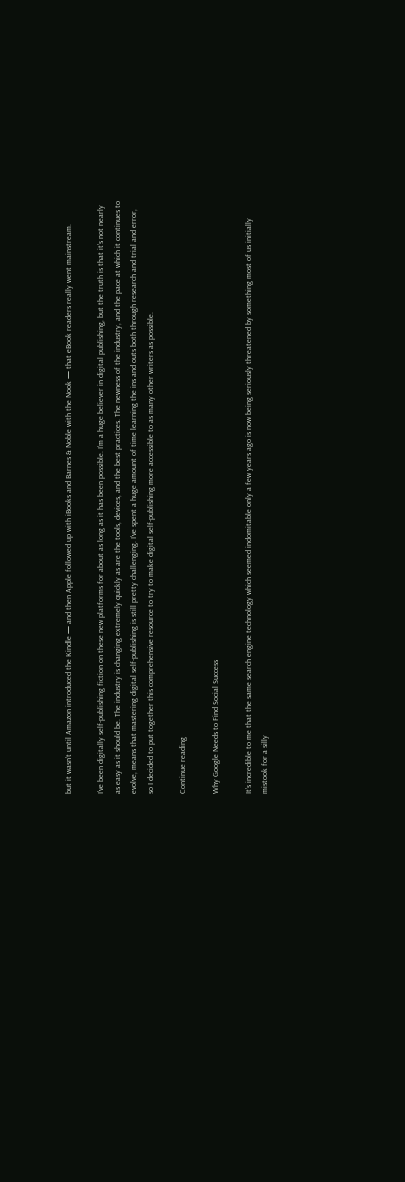but it wasn’t until Amazon introduced the Kindle — and then Apple followed up with iBooks and Barnes & Noble with the Nook — that eBook readers really went mainstream.

I’ve been digitally self-publishing fiction on these new platforms for about as long as it has been possible. I’m a huge believer in digital publishing, but the truth is that it’s not nearly as easy as it should be. The industry is changing extremely quickly as are the tools, devices, and the best practices. The newness of the industry, and the pace at which it continues to evolve, means that mastering digital self-publishing is still pretty challenging. I’ve spent a huge amount of time learning the ins and outs both through research and trial and error, so I decided to put together this comprehensive resource to try to make digital self-publishing more accessible to as many other writers as possible.

Continue reading

Why Google Needs to Find Social Success

It’s incredible to me that the same search engine technology which seemed indomitable only a few years ago is now being seriously threatened by something most of us initially mistook for a silly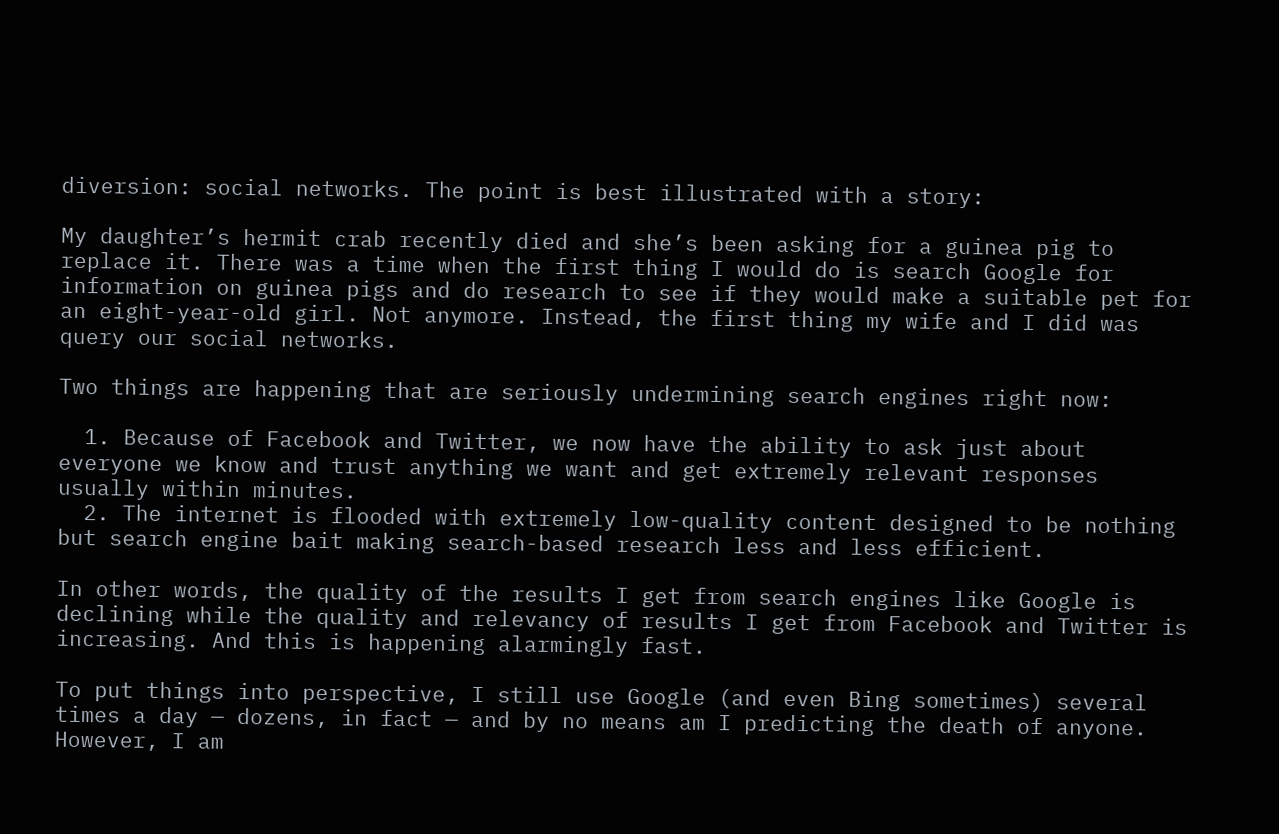diversion: social networks. The point is best illustrated with a story:

My daughter’s hermit crab recently died and she’s been asking for a guinea pig to replace it. There was a time when the first thing I would do is search Google for information on guinea pigs and do research to see if they would make a suitable pet for an eight-year-old girl. Not anymore. Instead, the first thing my wife and I did was query our social networks.

Two things are happening that are seriously undermining search engines right now:

  1. Because of Facebook and Twitter, we now have the ability to ask just about everyone we know and trust anything we want and get extremely relevant responses usually within minutes.
  2. The internet is flooded with extremely low-quality content designed to be nothing but search engine bait making search-based research less and less efficient.

In other words, the quality of the results I get from search engines like Google is declining while the quality and relevancy of results I get from Facebook and Twitter is increasing. And this is happening alarmingly fast.

To put things into perspective, I still use Google (and even Bing sometimes) several times a day — dozens, in fact — and by no means am I predicting the death of anyone. However, I am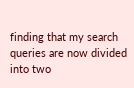finding that my search queries are now divided into two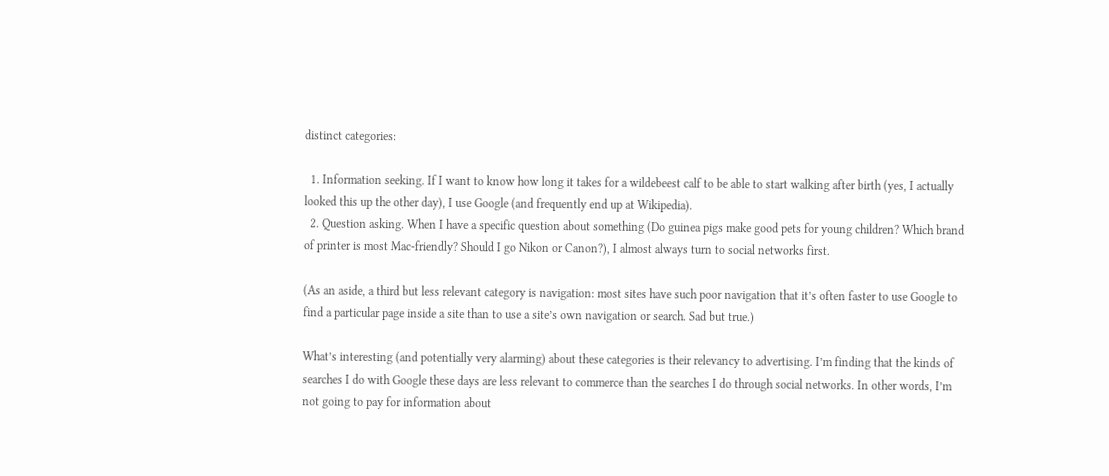distinct categories:

  1. Information seeking. If I want to know how long it takes for a wildebeest calf to be able to start walking after birth (yes, I actually looked this up the other day), I use Google (and frequently end up at Wikipedia).
  2. Question asking. When I have a specific question about something (Do guinea pigs make good pets for young children? Which brand of printer is most Mac-friendly? Should I go Nikon or Canon?), I almost always turn to social networks first.

(As an aside, a third but less relevant category is navigation: most sites have such poor navigation that it’s often faster to use Google to find a particular page inside a site than to use a site’s own navigation or search. Sad but true.)

What’s interesting (and potentially very alarming) about these categories is their relevancy to advertising. I’m finding that the kinds of searches I do with Google these days are less relevant to commerce than the searches I do through social networks. In other words, I’m not going to pay for information about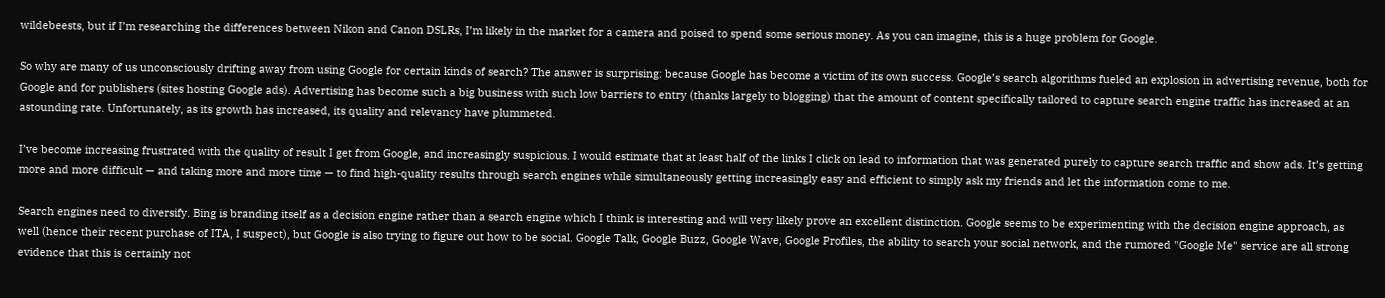wildebeests, but if I’m researching the differences between Nikon and Canon DSLRs, I’m likely in the market for a camera and poised to spend some serious money. As you can imagine, this is a huge problem for Google.

So why are many of us unconsciously drifting away from using Google for certain kinds of search? The answer is surprising: because Google has become a victim of its own success. Google’s search algorithms fueled an explosion in advertising revenue, both for Google and for publishers (sites hosting Google ads). Advertising has become such a big business with such low barriers to entry (thanks largely to blogging) that the amount of content specifically tailored to capture search engine traffic has increased at an astounding rate. Unfortunately, as its growth has increased, its quality and relevancy have plummeted.

I’ve become increasing frustrated with the quality of result I get from Google, and increasingly suspicious. I would estimate that at least half of the links I click on lead to information that was generated purely to capture search traffic and show ads. It’s getting more and more difficult — and taking more and more time — to find high-quality results through search engines while simultaneously getting increasingly easy and efficient to simply ask my friends and let the information come to me.

Search engines need to diversify. Bing is branding itself as a decision engine rather than a search engine which I think is interesting and will very likely prove an excellent distinction. Google seems to be experimenting with the decision engine approach, as well (hence their recent purchase of ITA, I suspect), but Google is also trying to figure out how to be social. Google Talk, Google Buzz, Google Wave, Google Profiles, the ability to search your social network, and the rumored "Google Me" service are all strong evidence that this is certainly not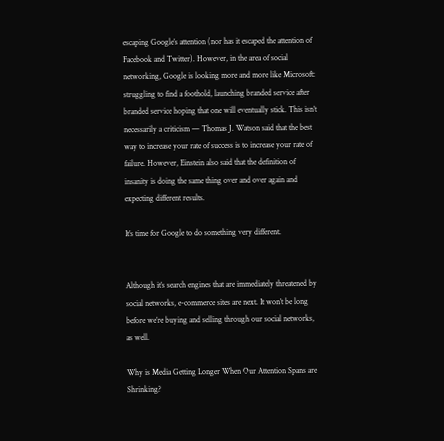escaping Google’s attention (nor has it escaped the attention of Facebook and Twitter). However, in the area of social networking, Google is looking more and more like Microsoft: struggling to find a foothold, launching branded service after branded service hoping that one will eventually stick. This isn’t necessarily a criticism — Thomas J. Watson said that the best way to increase your rate of success is to increase your rate of failure. However, Einstein also said that the definition of insanity is doing the same thing over and over again and expecting different results.

It’s time for Google to do something very different.


Although it’s search engines that are immediately threatened by social networks, e-commerce sites are next. It won’t be long before we’re buying and selling through our social networks, as well.

Why is Media Getting Longer When Our Attention Spans are Shrinking?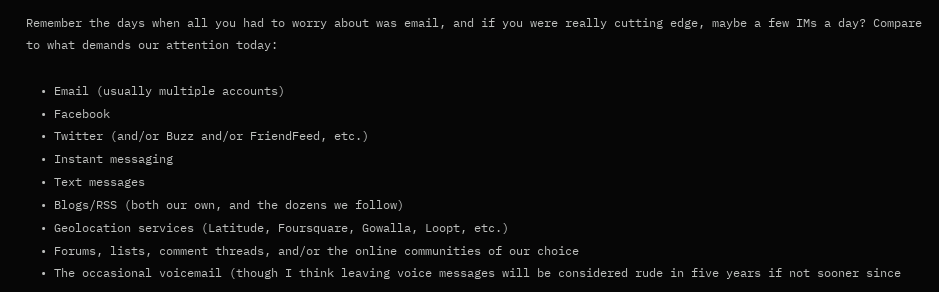Remember the days when all you had to worry about was email, and if you were really cutting edge, maybe a few IMs a day? Compare to what demands our attention today:

  • Email (usually multiple accounts)
  • Facebook
  • Twitter (and/or Buzz and/or FriendFeed, etc.)
  • Instant messaging
  • Text messages
  • Blogs/RSS (both our own, and the dozens we follow)
  • Geolocation services (Latitude, Foursquare, Gowalla, Loopt, etc.)
  • Forums, lists, comment threads, and/or the online communities of our choice
  • The occasional voicemail (though I think leaving voice messages will be considered rude in five years if not sooner since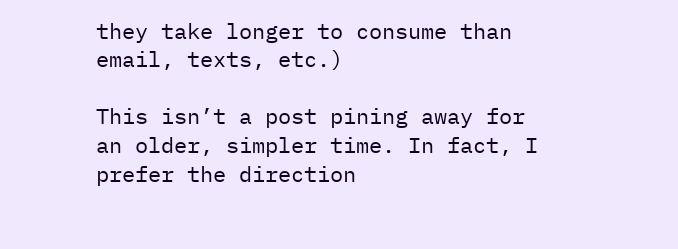they take longer to consume than email, texts, etc.)

This isn’t a post pining away for an older, simpler time. In fact, I prefer the direction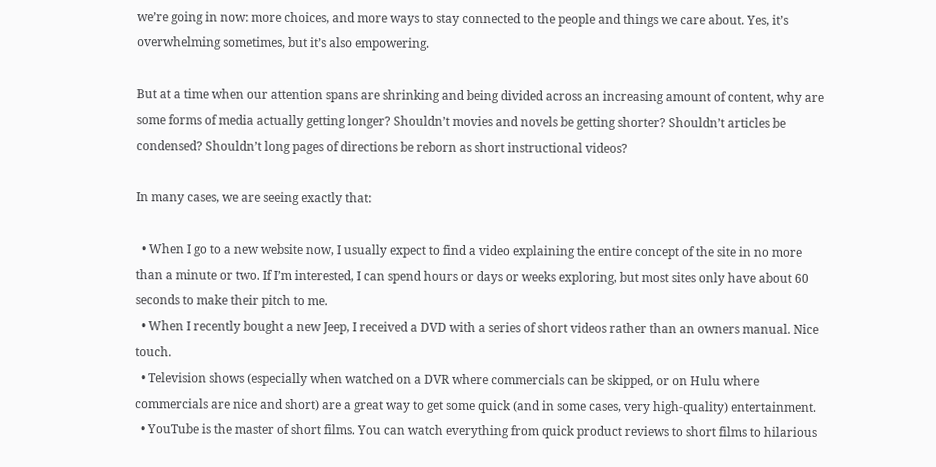we’re going in now: more choices, and more ways to stay connected to the people and things we care about. Yes, it’s overwhelming sometimes, but it’s also empowering.

But at a time when our attention spans are shrinking and being divided across an increasing amount of content, why are some forms of media actually getting longer? Shouldn’t movies and novels be getting shorter? Shouldn’t articles be condensed? Shouldn’t long pages of directions be reborn as short instructional videos?

In many cases, we are seeing exactly that:

  • When I go to a new website now, I usually expect to find a video explaining the entire concept of the site in no more than a minute or two. If I’m interested, I can spend hours or days or weeks exploring, but most sites only have about 60 seconds to make their pitch to me.
  • When I recently bought a new Jeep, I received a DVD with a series of short videos rather than an owners manual. Nice touch.
  • Television shows (especially when watched on a DVR where commercials can be skipped, or on Hulu where commercials are nice and short) are a great way to get some quick (and in some cases, very high-quality) entertainment.
  • YouTube is the master of short films. You can watch everything from quick product reviews to short films to hilarious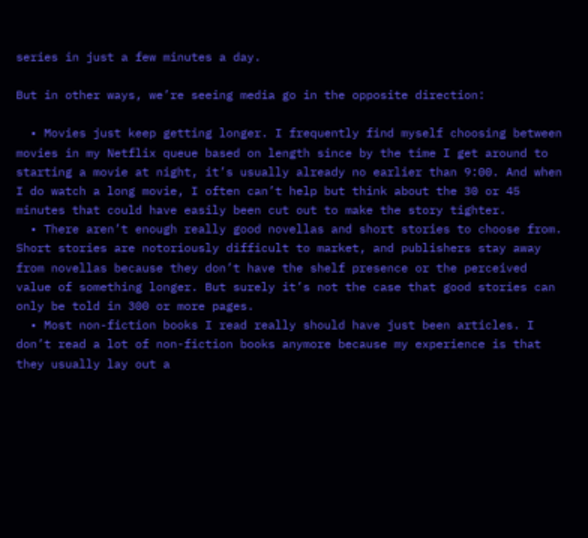series in just a few minutes a day.

But in other ways, we’re seeing media go in the opposite direction:

  • Movies just keep getting longer. I frequently find myself choosing between movies in my Netflix queue based on length since by the time I get around to starting a movie at night, it’s usually already no earlier than 9:00. And when I do watch a long movie, I often can’t help but think about the 30 or 45 minutes that could have easily been cut out to make the story tighter.
  • There aren’t enough really good novellas and short stories to choose from. Short stories are notoriously difficult to market, and publishers stay away from novellas because they don’t have the shelf presence or the perceived value of something longer. But surely it’s not the case that good stories can only be told in 300 or more pages.
  • Most non-fiction books I read really should have just been articles. I don’t read a lot of non-fiction books anymore because my experience is that they usually lay out a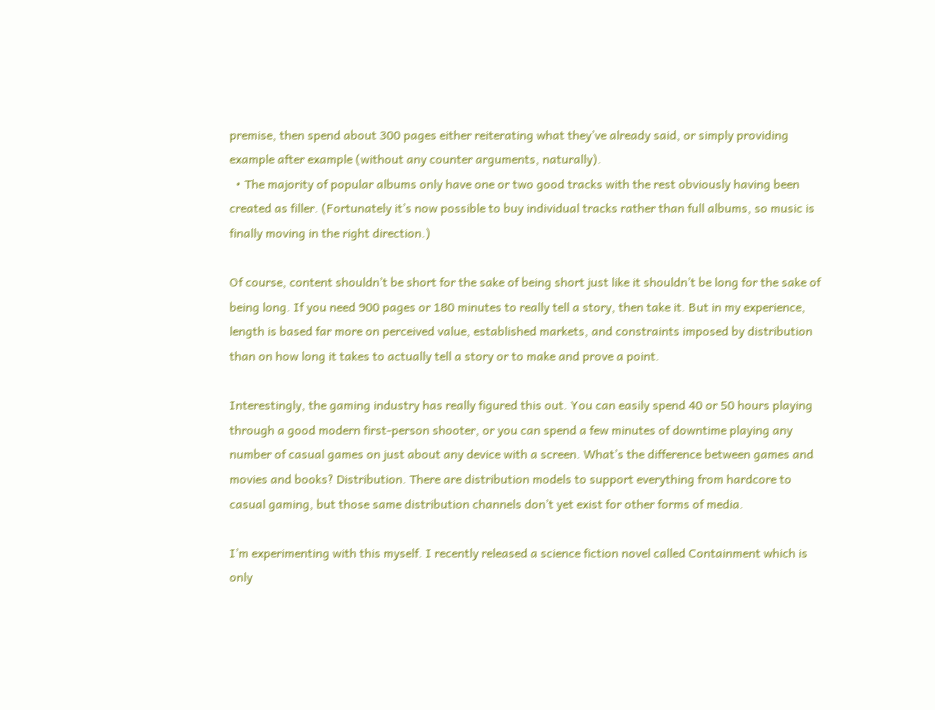premise, then spend about 300 pages either reiterating what they’ve already said, or simply providing example after example (without any counter arguments, naturally).
  • The majority of popular albums only have one or two good tracks with the rest obviously having been created as filler. (Fortunately it’s now possible to buy individual tracks rather than full albums, so music is finally moving in the right direction.)

Of course, content shouldn’t be short for the sake of being short just like it shouldn’t be long for the sake of being long. If you need 900 pages or 180 minutes to really tell a story, then take it. But in my experience, length is based far more on perceived value, established markets, and constraints imposed by distribution than on how long it takes to actually tell a story or to make and prove a point.

Interestingly, the gaming industry has really figured this out. You can easily spend 40 or 50 hours playing through a good modern first-person shooter, or you can spend a few minutes of downtime playing any number of casual games on just about any device with a screen. What’s the difference between games and movies and books? Distribution. There are distribution models to support everything from hardcore to casual gaming, but those same distribution channels don’t yet exist for other forms of media.

I’m experimenting with this myself. I recently released a science fiction novel called Containment which is only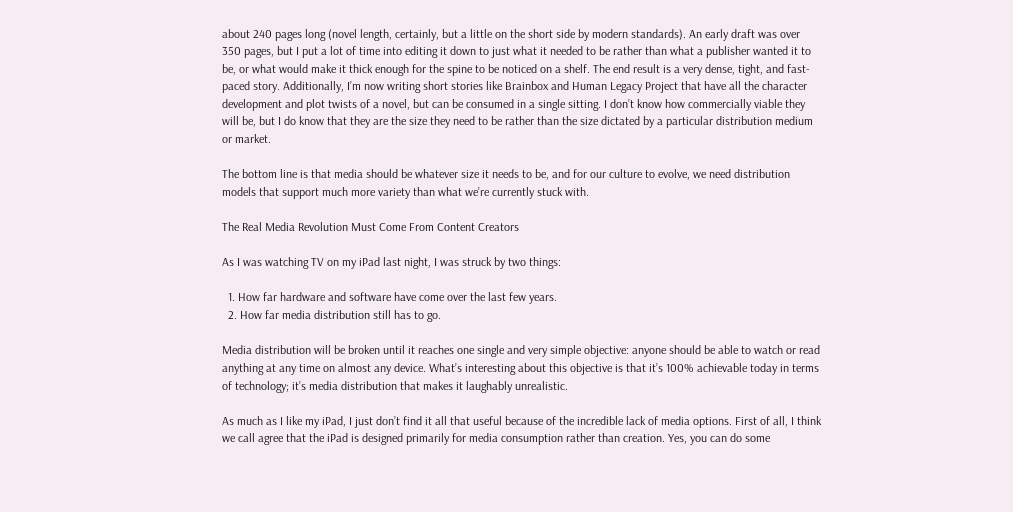about 240 pages long (novel length, certainly, but a little on the short side by modern standards). An early draft was over 350 pages, but I put a lot of time into editing it down to just what it needed to be rather than what a publisher wanted it to be, or what would make it thick enough for the spine to be noticed on a shelf. The end result is a very dense, tight, and fast-paced story. Additionally, I’m now writing short stories like Brainbox and Human Legacy Project that have all the character development and plot twists of a novel, but can be consumed in a single sitting. I don’t know how commercially viable they will be, but I do know that they are the size they need to be rather than the size dictated by a particular distribution medium or market.

The bottom line is that media should be whatever size it needs to be, and for our culture to evolve, we need distribution models that support much more variety than what we’re currently stuck with.

The Real Media Revolution Must Come From Content Creators

As I was watching TV on my iPad last night, I was struck by two things:

  1. How far hardware and software have come over the last few years.
  2. How far media distribution still has to go.

Media distribution will be broken until it reaches one single and very simple objective: anyone should be able to watch or read anything at any time on almost any device. What’s interesting about this objective is that it’s 100% achievable today in terms of technology; it’s media distribution that makes it laughably unrealistic.

As much as I like my iPad, I just don’t find it all that useful because of the incredible lack of media options. First of all, I think we call agree that the iPad is designed primarily for media consumption rather than creation. Yes, you can do some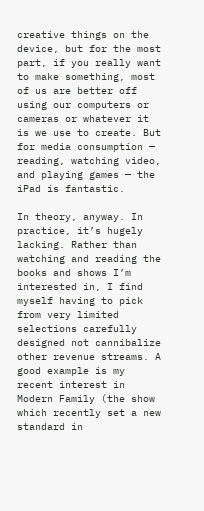creative things on the device, but for the most part, if you really want to make something, most of us are better off using our computers or cameras or whatever it is we use to create. But for media consumption — reading, watching video, and playing games — the iPad is fantastic.

In theory, anyway. In practice, it’s hugely lacking. Rather than watching and reading the books and shows I’m interested in, I find myself having to pick from very limited selections carefully designed not cannibalize other revenue streams. A good example is my recent interest in Modern Family (the show which recently set a new standard in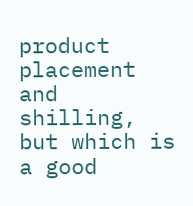product placement and shilling, but which is a good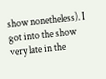show nonetheless). I got into the show very late in the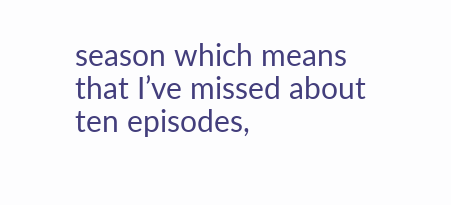season which means that I’ve missed about ten episodes,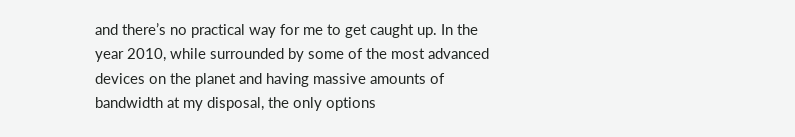and there’s no practical way for me to get caught up. In the year 2010, while surrounded by some of the most advanced devices on the planet and having massive amounts of bandwidth at my disposal, the only options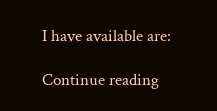I have available are:

Continue reading